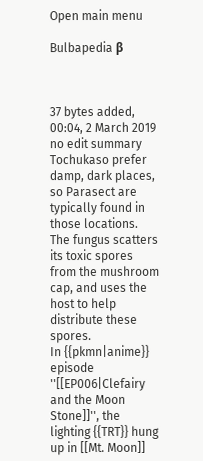Open main menu

Bulbapedia β



37 bytes added, 00:04, 2 March 2019
no edit summary
Tochukaso prefer damp, dark places, so Parasect are typically found in those locations. The fungus scatters its toxic spores from the mushroom cap, and uses the host to help distribute these spores.
In {{pkmn|anime}} episode ''[[EP006|Clefairy and the Moon Stone]]'', the lighting {{TRT}} hung up in [[Mt. Moon]]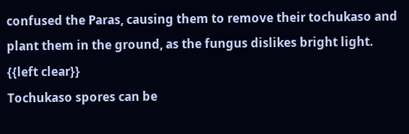confused the Paras, causing them to remove their tochukaso and plant them in the ground, as the fungus dislikes bright light.
{{left clear}}
Tochukaso spores can be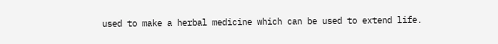used to make a herbal medicine which can be used to extend life.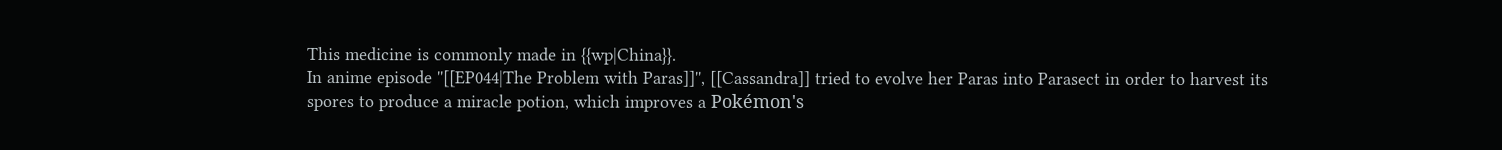This medicine is commonly made in {{wp|China}}.
In anime episode ''[[EP044|The Problem with Paras]]'', [[Cassandra]] tried to evolve her Paras into Parasect in order to harvest its spores to produce a miracle potion, which improves a Pokémon's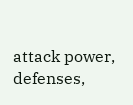attack power, defenses,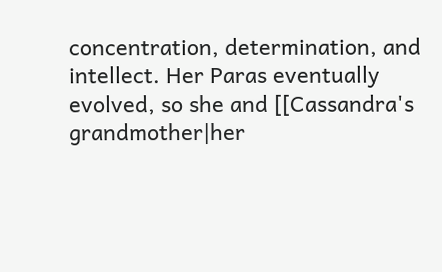concentration, determination, and intellect. Her Paras eventually evolved, so she and [[Cassandra's grandmother|her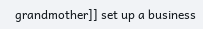grandmother]] set up a business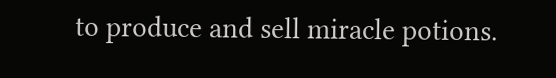to produce and sell miracle potions.